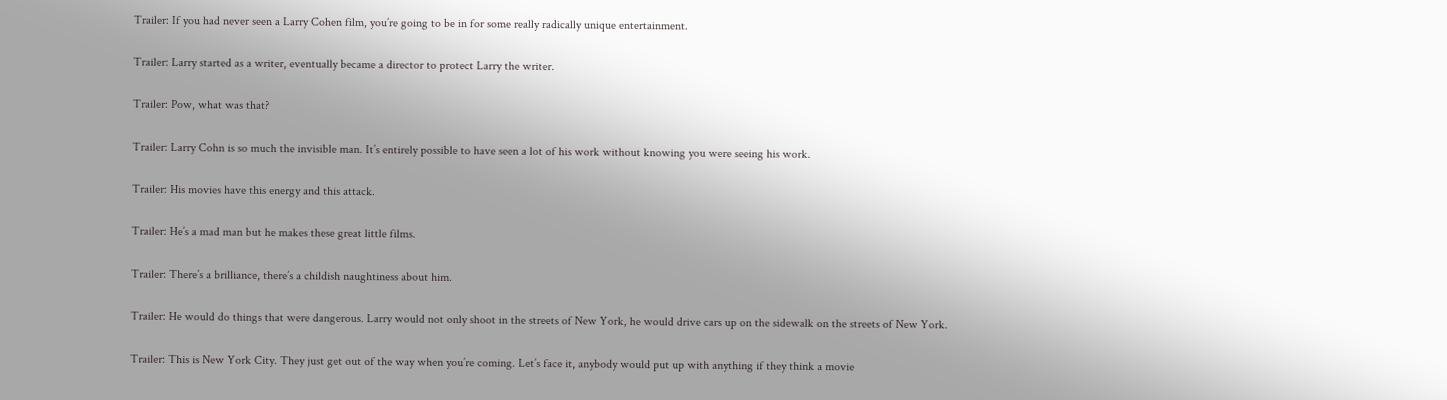Trailer: If you had never seen a Larry Cohen film, you’re going to be in for some really radically unique entertainment.

Trailer: Larry started as a writer, eventually became a director to protect Larry the writer.

Trailer: Pow, what was that?

Trailer: Larry Cohn is so much the invisible man. It’s entirely possible to have seen a lot of his work without knowing you were seeing his work.

Trailer: His movies have this energy and this attack.

Trailer: He’s a mad man but he makes these great little films.

Trailer: There’s a brilliance, there’s a childish naughtiness about him.

Trailer: He would do things that were dangerous. Larry would not only shoot in the streets of New York, he would drive cars up on the sidewalk on the streets of New York.

Trailer: This is New York City. They just get out of the way when you’re coming. Let’s face it, anybody would put up with anything if they think a movie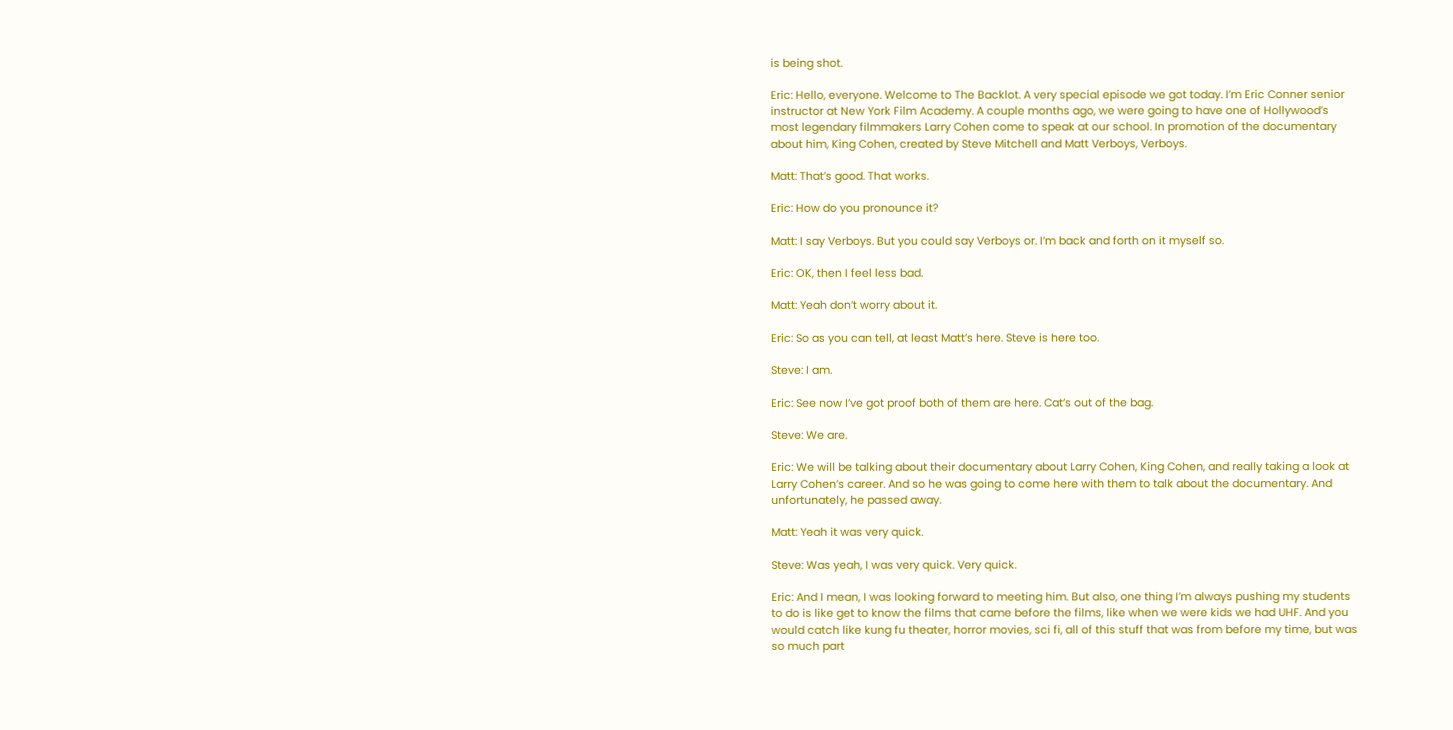is being shot.

Eric: Hello, everyone. Welcome to The Backlot. A very special episode we got today. I’m Eric Conner senior instructor at New York Film Academy. A couple months ago, we were going to have one of Hollywood’s most legendary filmmakers Larry Cohen come to speak at our school. In promotion of the documentary about him, King Cohen, created by Steve Mitchell and Matt Verboys, Verboys.

Matt: That’s good. That works.

Eric: How do you pronounce it?

Matt: I say Verboys. But you could say Verboys or. I’m back and forth on it myself so.

Eric: OK, then I feel less bad.

Matt: Yeah don’t worry about it.

Eric: So as you can tell, at least Matt’s here. Steve is here too.

Steve: I am.

Eric: See now I’ve got proof both of them are here. Cat’s out of the bag.

Steve: We are.

Eric: We will be talking about their documentary about Larry Cohen, King Cohen, and really taking a look at Larry Cohen’s career. And so he was going to come here with them to talk about the documentary. And unfortunately, he passed away.

Matt: Yeah it was very quick.

Steve: Was yeah, I was very quick. Very quick.

Eric: And I mean, I was looking forward to meeting him. But also, one thing I’m always pushing my students to do is like get to know the films that came before the films, like when we were kids we had UHF. And you would catch like kung fu theater, horror movies, sci fi, all of this stuff that was from before my time, but was so much part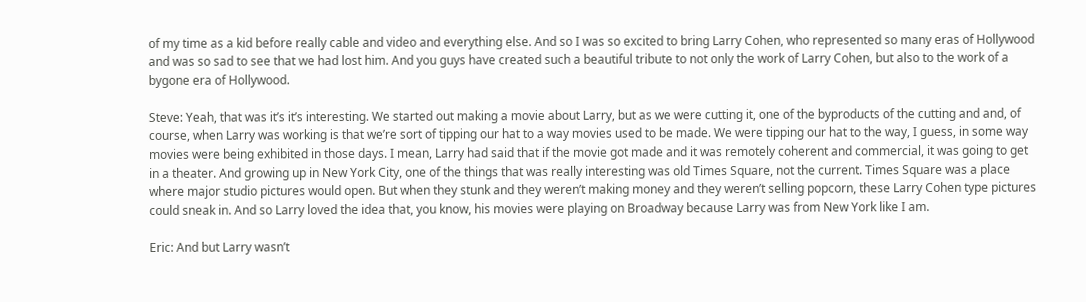of my time as a kid before really cable and video and everything else. And so I was so excited to bring Larry Cohen, who represented so many eras of Hollywood and was so sad to see that we had lost him. And you guys have created such a beautiful tribute to not only the work of Larry Cohen, but also to the work of a bygone era of Hollywood.

Steve: Yeah, that was it’s it’s interesting. We started out making a movie about Larry, but as we were cutting it, one of the byproducts of the cutting and and, of course, when Larry was working is that we’re sort of tipping our hat to a way movies used to be made. We were tipping our hat to the way, I guess, in some way movies were being exhibited in those days. I mean, Larry had said that if the movie got made and it was remotely coherent and commercial, it was going to get in a theater. And growing up in New York City, one of the things that was really interesting was old Times Square, not the current. Times Square was a place where major studio pictures would open. But when they stunk and they weren’t making money and they weren’t selling popcorn, these Larry Cohen type pictures could sneak in. And so Larry loved the idea that, you know, his movies were playing on Broadway because Larry was from New York like I am.

Eric: And but Larry wasn’t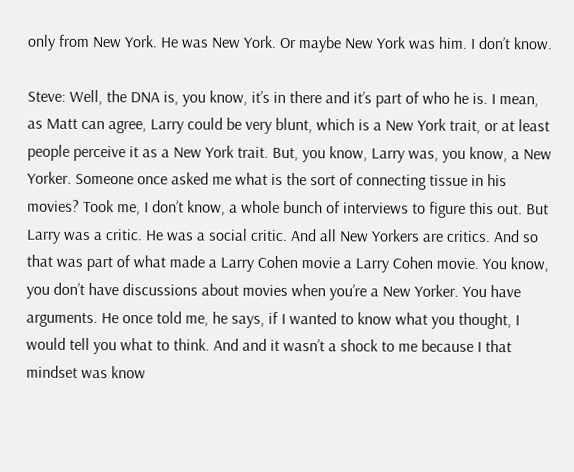only from New York. He was New York. Or maybe New York was him. I don’t know.

Steve: Well, the DNA is, you know, it’s in there and it’s part of who he is. I mean, as Matt can agree, Larry could be very blunt, which is a New York trait, or at least people perceive it as a New York trait. But, you know, Larry was, you know, a New Yorker. Someone once asked me what is the sort of connecting tissue in his movies? Took me, I don’t know, a whole bunch of interviews to figure this out. But Larry was a critic. He was a social critic. And all New Yorkers are critics. And so that was part of what made a Larry Cohen movie a Larry Cohen movie. You know, you don’t have discussions about movies when you’re a New Yorker. You have arguments. He once told me, he says, if I wanted to know what you thought, I would tell you what to think. And and it wasn’t a shock to me because I that mindset was know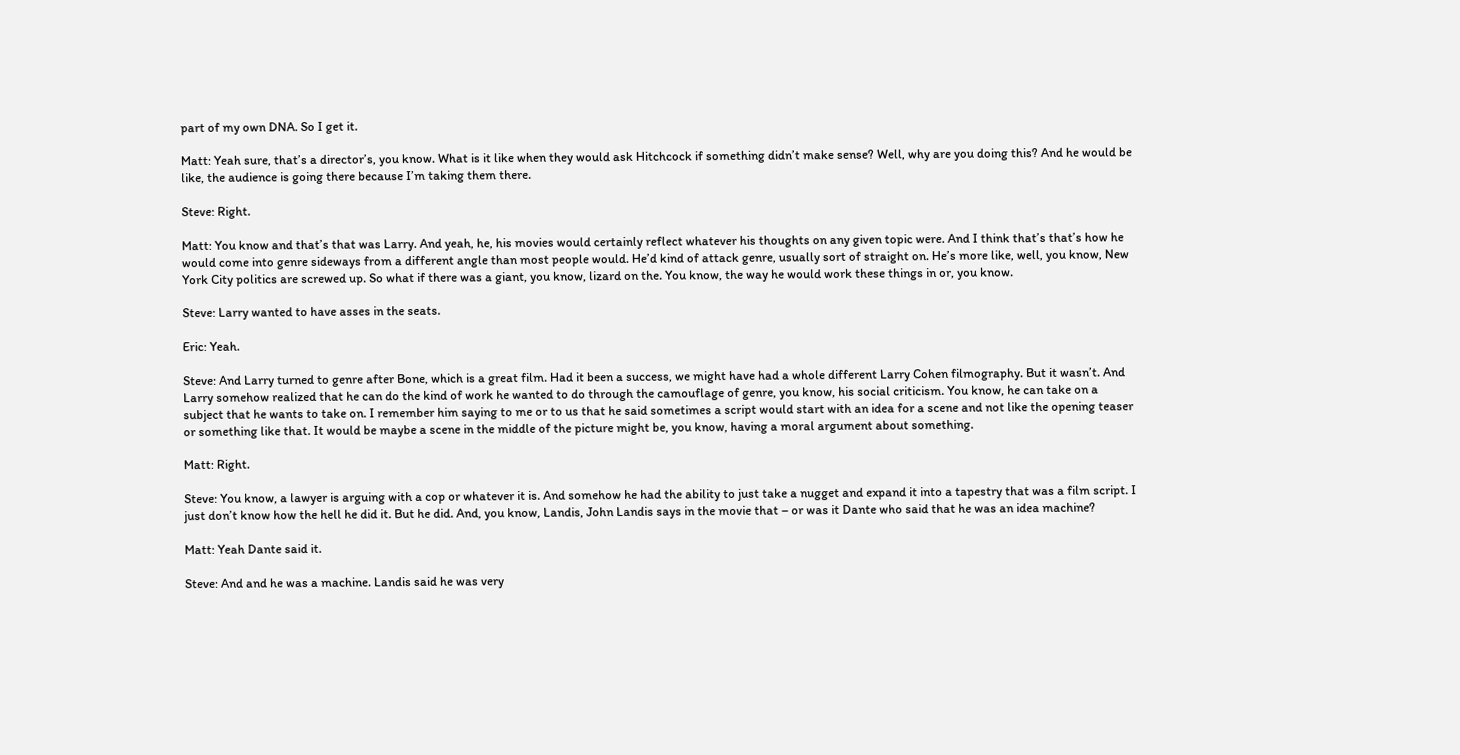part of my own DNA. So I get it.

Matt: Yeah sure, that’s a director’s, you know. What is it like when they would ask Hitchcock if something didn’t make sense? Well, why are you doing this? And he would be like, the audience is going there because I’m taking them there.

Steve: Right.

Matt: You know and that’s that was Larry. And yeah, he, his movies would certainly reflect whatever his thoughts on any given topic were. And I think that’s that’s how he would come into genre sideways from a different angle than most people would. He’d kind of attack genre, usually sort of straight on. He’s more like, well, you know, New York City politics are screwed up. So what if there was a giant, you know, lizard on the. You know, the way he would work these things in or, you know.

Steve: Larry wanted to have asses in the seats.

Eric: Yeah.

Steve: And Larry turned to genre after Bone, which is a great film. Had it been a success, we might have had a whole different Larry Cohen filmography. But it wasn’t. And Larry somehow realized that he can do the kind of work he wanted to do through the camouflage of genre, you know, his social criticism. You know, he can take on a subject that he wants to take on. I remember him saying to me or to us that he said sometimes a script would start with an idea for a scene and not like the opening teaser or something like that. It would be maybe a scene in the middle of the picture might be, you know, having a moral argument about something.

Matt: Right.

Steve: You know, a lawyer is arguing with a cop or whatever it is. And somehow he had the ability to just take a nugget and expand it into a tapestry that was a film script. I just don’t know how the hell he did it. But he did. And, you know, Landis, John Landis says in the movie that – or was it Dante who said that he was an idea machine?

Matt: Yeah Dante said it.

Steve: And and he was a machine. Landis said he was very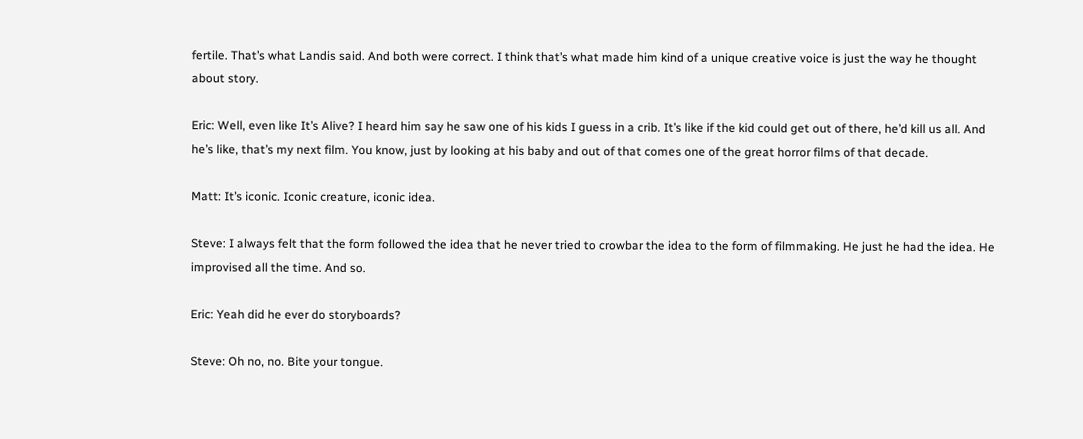fertile. That’s what Landis said. And both were correct. I think that’s what made him kind of a unique creative voice is just the way he thought about story.

Eric: Well, even like It’s Alive? I heard him say he saw one of his kids I guess in a crib. It’s like if the kid could get out of there, he’d kill us all. And he’s like, that’s my next film. You know, just by looking at his baby and out of that comes one of the great horror films of that decade.

Matt: It’s iconic. Iconic creature, iconic idea.

Steve: I always felt that the form followed the idea that he never tried to crowbar the idea to the form of filmmaking. He just he had the idea. He improvised all the time. And so.

Eric: Yeah did he ever do storyboards?

Steve: Oh no, no. Bite your tongue.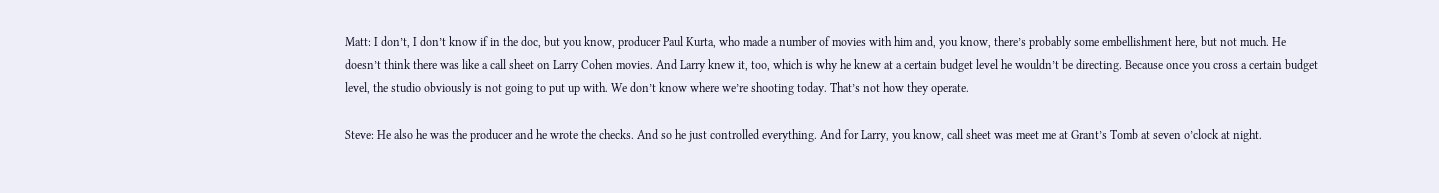Matt: I don’t, I don’t know if in the doc, but you know, producer Paul Kurta, who made a number of movies with him and, you know, there’s probably some embellishment here, but not much. He doesn’t think there was like a call sheet on Larry Cohen movies. And Larry knew it, too, which is why he knew at a certain budget level he wouldn’t be directing. Because once you cross a certain budget level, the studio obviously is not going to put up with. We don’t know where we’re shooting today. That’s not how they operate.

Steve: He also he was the producer and he wrote the checks. And so he just controlled everything. And for Larry, you know, call sheet was meet me at Grant’s Tomb at seven o’clock at night.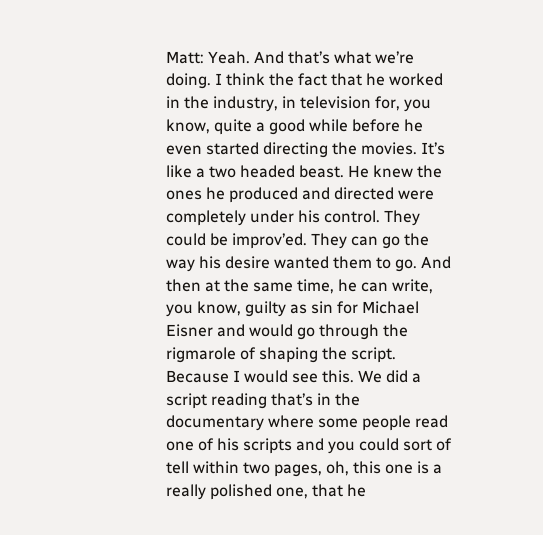Matt: Yeah. And that’s what we’re doing. I think the fact that he worked in the industry, in television for, you know, quite a good while before he even started directing the movies. It’s like a two headed beast. He knew the ones he produced and directed were completely under his control. They could be improv’ed. They can go the way his desire wanted them to go. And then at the same time, he can write, you know, guilty as sin for Michael Eisner and would go through the rigmarole of shaping the script. Because I would see this. We did a script reading that’s in the documentary where some people read one of his scripts and you could sort of tell within two pages, oh, this one is a really polished one, that he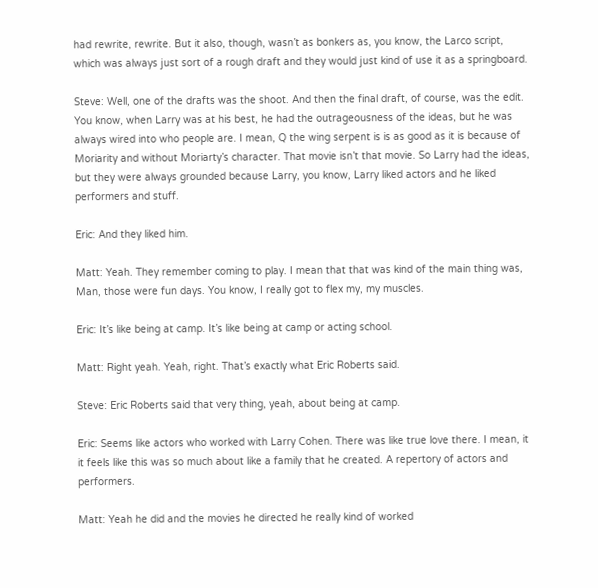had rewrite, rewrite. But it also, though, wasn’t as bonkers as, you know, the Larco script, which was always just sort of a rough draft and they would just kind of use it as a springboard.

Steve: Well, one of the drafts was the shoot. And then the final draft, of course, was the edit. You know, when Larry was at his best, he had the outrageousness of the ideas, but he was always wired into who people are. I mean, Q the wing serpent is is as good as it is because of Moriarity and without Moriarty’s character. That movie isn’t that movie. So Larry had the ideas, but they were always grounded because Larry, you know, Larry liked actors and he liked performers and stuff.

Eric: And they liked him.

Matt: Yeah. They remember coming to play. I mean that that was kind of the main thing was, Man, those were fun days. You know, I really got to flex my, my muscles.

Eric: It’s like being at camp. It’s like being at camp or acting school.

Matt: Right yeah. Yeah, right. That’s exactly what Eric Roberts said.

Steve: Eric Roberts said that very thing, yeah, about being at camp.

Eric: Seems like actors who worked with Larry Cohen. There was like true love there. I mean, it it feels like this was so much about like a family that he created. A repertory of actors and performers.

Matt: Yeah he did and the movies he directed he really kind of worked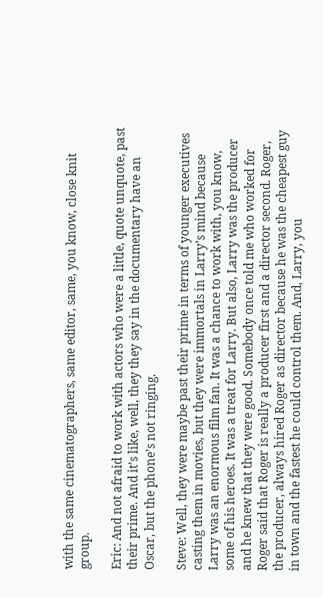with the same cinematographers, same editor, same, you know, close knit group.

Eric: And not afraid to work with actors who were a little, quote unquote, past their prime. And it’s like, well, they they say in the documentary have an Oscar, but the phone’s not ringing.

Steve: Well, they were maybe past their prime in terms of younger executives casting them in movies, but they were immortals in Larry’s mind because Larry was an enormous film fan. It was a chance to work with, you know, some of his heroes. It was a treat for Larry. But also, Larry was the producer and he knew that they were good. Somebody once told me who worked for Roger said that Roger is really a producer first and a director second. Roger, the producer, always hired Roger as director because he was the cheapest guy in town and the fastest he could control them. And, Larry, you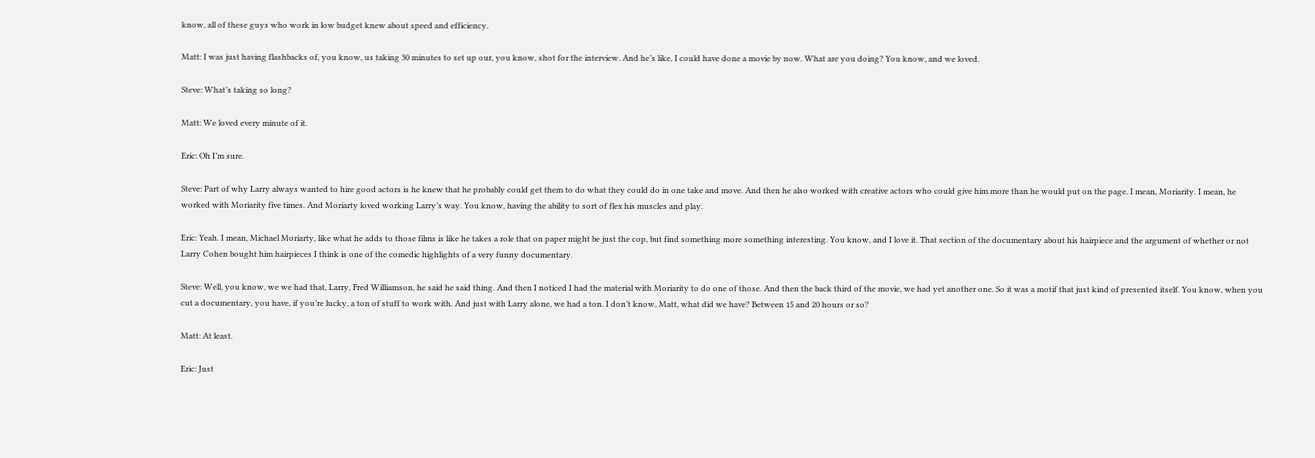know, all of these guys who work in low budget knew about speed and efficiency.

Matt: I was just having flashbacks of, you know, us taking 30 minutes to set up our, you know, shot for the interview. And he’s like, I could have done a movie by now. What are you doing? You know, and we loved.

Steve: What’s taking so long?

Matt: We loved every minute of it.

Eric: Oh I’m sure.

Steve: Part of why Larry always wanted to hire good actors is he knew that he probably could get them to do what they could do in one take and move. And then he also worked with creative actors who could give him more than he would put on the page. I mean, Moriarity. I mean, he worked with Moriarity five times. And Moriarty loved working Larry’s way. You know, having the ability to sort of flex his muscles and play.

Eric: Yeah. I mean, Michael Moriarty, like what he adds to those films is like he takes a role that on paper might be just the cop, but find something more something interesting. You know, and I love it. That section of the documentary about his hairpiece and the argument of whether or not Larry Cohen bought him hairpieces I think is one of the comedic highlights of a very funny documentary.

Steve: Well, you know, we we had that, Larry, Fred Williamson, he said he said thing. And then I noticed I had the material with Moriarity to do one of those. And then the back third of the movie, we had yet another one. So it was a motif that just kind of presented itself. You know, when you cut a documentary, you have, if you’re lucky, a ton of stuff to work with. And just with Larry alone, we had a ton. I don’t know, Matt, what did we have? Between 15 and 20 hours or so?

Matt: At least.

Eric: Just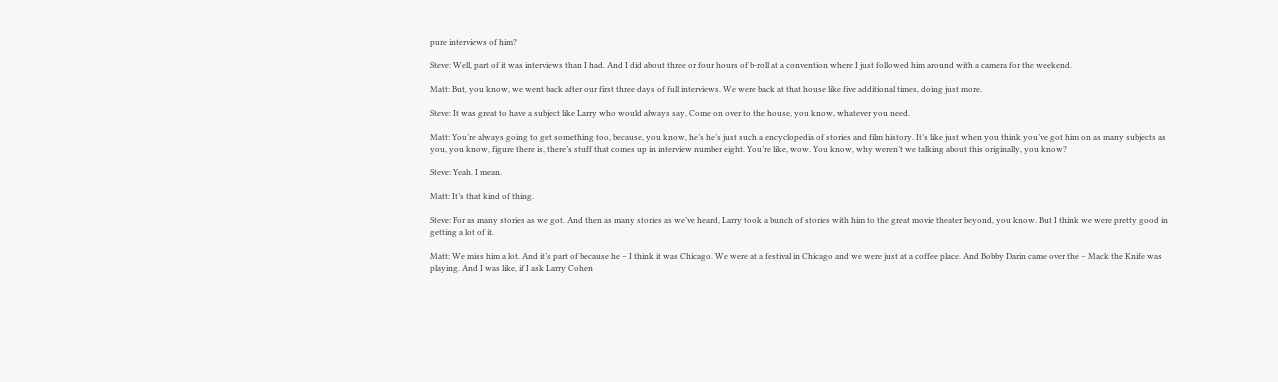pure interviews of him?

Steve: Well, part of it was interviews than I had. And I did about three or four hours of b-roll at a convention where I just followed him around with a camera for the weekend.

Matt: But, you know, we went back after our first three days of full interviews. We were back at that house like five additional times, doing just more.

Steve: It was great to have a subject like Larry who would always say, Come on over to the house, you know, whatever you need.

Matt: You’re always going to get something too, because, you know, he’s he’s just such a encyclopedia of stories and film history. It’s like just when you think you’ve got him on as many subjects as you, you know, figure there is, there’s stuff that comes up in interview number eight. You’re like, wow. You know, why weren’t we talking about this originally, you know?

Steve: Yeah. I mean.

Matt: It’s that kind of thing.

Steve: For as many stories as we got. And then as many stories as we’ve heard, Larry took a bunch of stories with him to the great movie theater beyond, you know. But I think we were pretty good in getting a lot of it.

Matt: We miss him a lot. And it’s part of because he – I think it was Chicago. We were at a festival in Chicago and we were just at a coffee place. And Bobby Darin came over the – Mack the Knife was playing. And I was like, if I ask Larry Cohen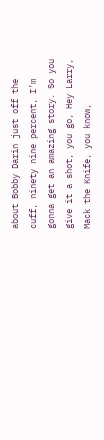about Bobby Darin just off the cuff, ninety nine percent, I’m gonna get an amazing story. So you give it a shot, you go, Hey Larry, Mack the Knife, you know,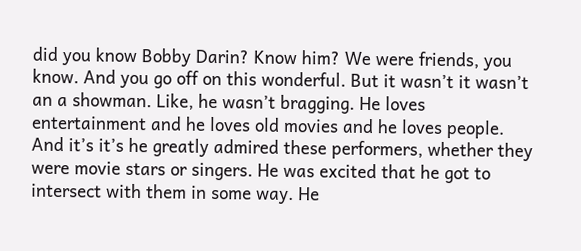did you know Bobby Darin? Know him? We were friends, you know. And you go off on this wonderful. But it wasn’t it wasn’t an a showman. Like, he wasn’t bragging. He loves entertainment and he loves old movies and he loves people. And it’s it’s he greatly admired these performers, whether they were movie stars or singers. He was excited that he got to intersect with them in some way. He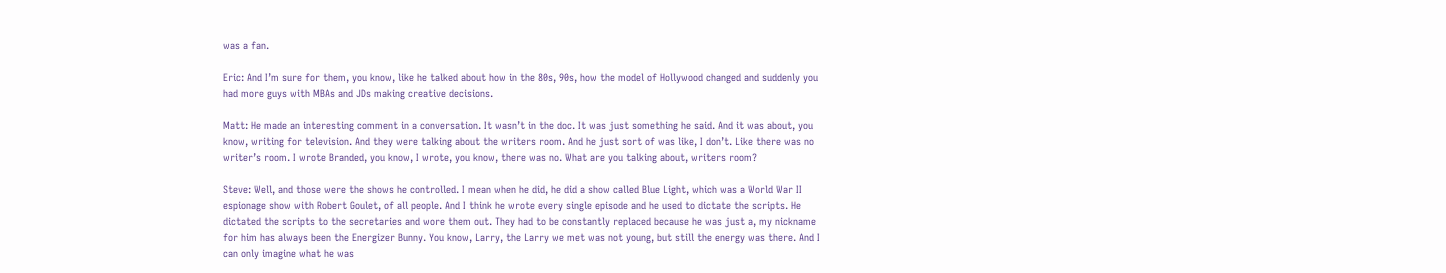was a fan.

Eric: And I’m sure for them, you know, like he talked about how in the 80s, 90s, how the model of Hollywood changed and suddenly you had more guys with MBAs and JDs making creative decisions.

Matt: He made an interesting comment in a conversation. It wasn’t in the doc. It was just something he said. And it was about, you know, writing for television. And they were talking about the writers room. And he just sort of was like, I don’t. Like there was no writer’s room. I wrote Branded, you know, I wrote, you know, there was no. What are you talking about, writers room?

Steve: Well, and those were the shows he controlled. I mean when he did, he did a show called Blue Light, which was a World War II espionage show with Robert Goulet, of all people. And I think he wrote every single episode and he used to dictate the scripts. He dictated the scripts to the secretaries and wore them out. They had to be constantly replaced because he was just a, my nickname for him has always been the Energizer Bunny. You know, Larry, the Larry we met was not young, but still the energy was there. And I can only imagine what he was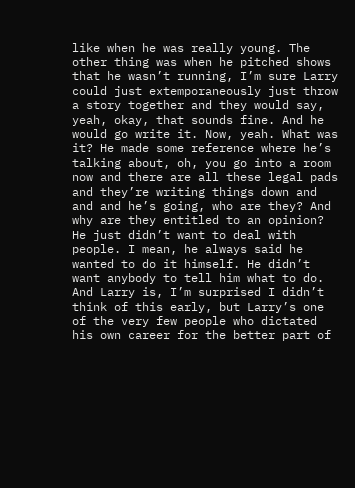like when he was really young. The other thing was when he pitched shows that he wasn’t running, I’m sure Larry could just extemporaneously just throw a story together and they would say, yeah, okay, that sounds fine. And he would go write it. Now, yeah. What was it? He made some reference where he’s talking about, oh, you go into a room now and there are all these legal pads and they’re writing things down and and and he’s going, who are they? And why are they entitled to an opinion? He just didn’t want to deal with people. I mean, he always said he wanted to do it himself. He didn’t want anybody to tell him what to do. And Larry is, I’m surprised I didn’t think of this early, but Larry’s one of the very few people who dictated his own career for the better part of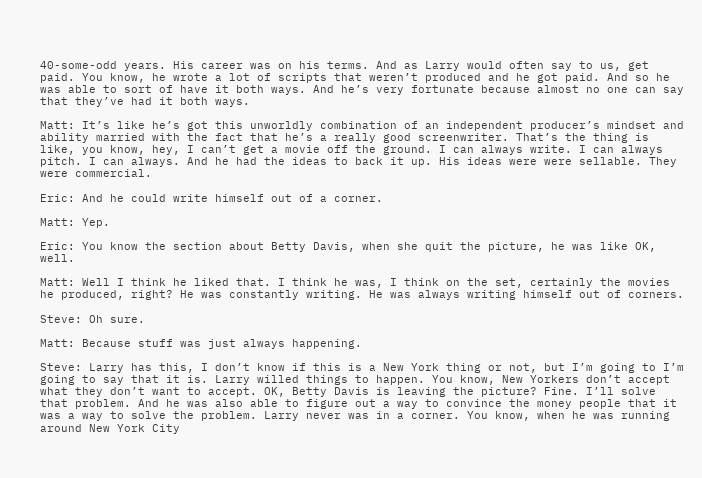40-some-odd years. His career was on his terms. And as Larry would often say to us, get paid. You know, he wrote a lot of scripts that weren’t produced and he got paid. And so he was able to sort of have it both ways. And he’s very fortunate because almost no one can say that they’ve had it both ways.

Matt: It’s like he’s got this unworldly combination of an independent producer’s mindset and ability married with the fact that he’s a really good screenwriter. That’s the thing is like, you know, hey, I can’t get a movie off the ground. I can always write. I can always pitch. I can always. And he had the ideas to back it up. His ideas were were sellable. They were commercial.

Eric: And he could write himself out of a corner.

Matt: Yep.

Eric: You know the section about Betty Davis, when she quit the picture, he was like OK, well.

Matt: Well I think he liked that. I think he was, I think on the set, certainly the movies he produced, right? He was constantly writing. He was always writing himself out of corners.

Steve: Oh sure.

Matt: Because stuff was just always happening.

Steve: Larry has this, I don’t know if this is a New York thing or not, but I’m going to I’m going to say that it is. Larry willed things to happen. You know, New Yorkers don’t accept what they don’t want to accept. OK, Betty Davis is leaving the picture? Fine. I’ll solve that problem. And he was also able to figure out a way to convince the money people that it was a way to solve the problem. Larry never was in a corner. You know, when he was running around New York City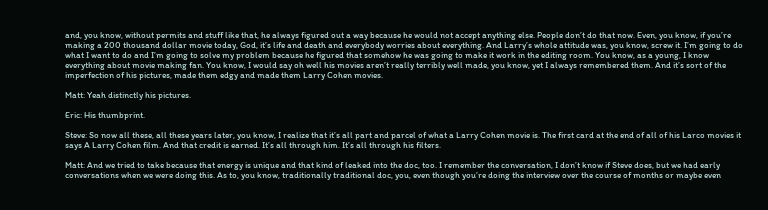and, you know, without permits and stuff like that, he always figured out a way because he would not accept anything else. People don’t do that now. Even, you know, if you’re making a 200 thousand dollar movie today, God, it’s life and death and everybody worries about everything. And Larry’s whole attitude was, you know, screw it. I’m going to do what I want to do and I’m going to solve my problem because he figured that somehow he was going to make it work in the editing room. You know, as a young, I know everything about movie making fan. You know, I would say oh well his movies aren’t really terribly well made, you know, yet I always remembered them. And it’s sort of the imperfection of his pictures, made them edgy and made them Larry Cohen movies.

Matt: Yeah distinctly his pictures.

Eric: His thumbprint.

Steve: So now all these, all these years later, you know, I realize that it’s all part and parcel of what a Larry Cohen movie is. The first card at the end of all of his Larco movies it says A Larry Cohen film. And that credit is earned. It’s all through him. It’s all through his filters.

Matt: And we tried to take because that energy is unique and that kind of leaked into the doc, too. I remember the conversation, I don’t know if Steve does, but we had early conversations when we were doing this. As to, you know, traditionally traditional doc, you, even though you’re doing the interview over the course of months or maybe even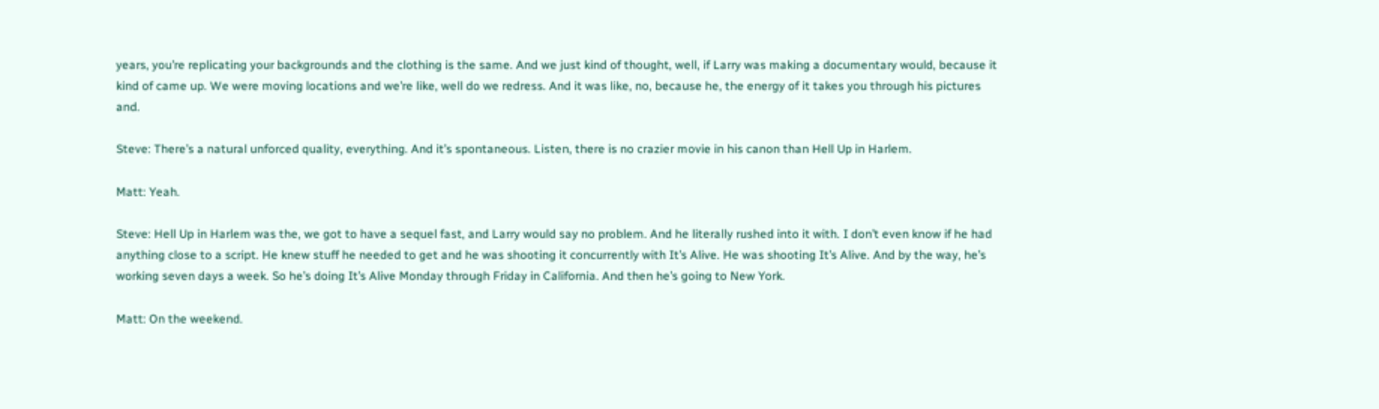years, you’re replicating your backgrounds and the clothing is the same. And we just kind of thought, well, if Larry was making a documentary would, because it kind of came up. We were moving locations and we’re like, well do we redress. And it was like, no, because he, the energy of it takes you through his pictures and.

Steve: There’s a natural unforced quality, everything. And it’s spontaneous. Listen, there is no crazier movie in his canon than Hell Up in Harlem.

Matt: Yeah.

Steve: Hell Up in Harlem was the, we got to have a sequel fast, and Larry would say no problem. And he literally rushed into it with. I don’t even know if he had anything close to a script. He knew stuff he needed to get and he was shooting it concurrently with It’s Alive. He was shooting It’s Alive. And by the way, he’s working seven days a week. So he’s doing It’s Alive Monday through Friday in California. And then he’s going to New York.

Matt: On the weekend.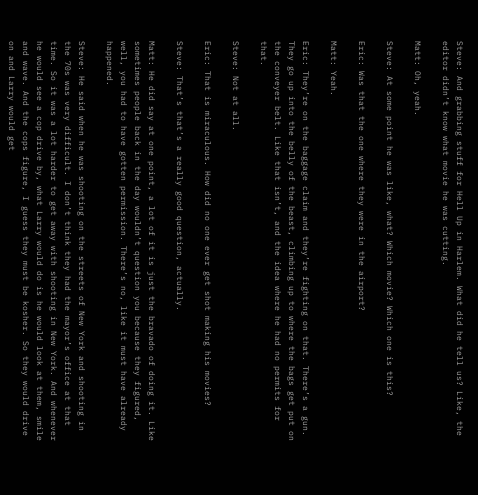Steve: And grabbing stuff for Hell Up in Harlem. What did he tell us? Like, the editor didn’t know what movie he was cutting.

Matt: Oh, yeah.

Steve: At some point he was like, what? Which movie? Which one is this?

Eric: Was that the one where they were in the airport?

Matt: Yeah.

Eric: They’re on the baggage claim and they’re fighting on that. There’s a gun. They go up into the belly of the beast, climbing up to where the bags get put on the conveyer belt. Like that isn’t, and the idea where he had no permits for that.

Steve: Not at all.

Eric: That is miraculous. How did no one ever get shot making his movies?

Steve: That’s that’s a really good question, actually.

Matt: He did say at one point, a lot of it is just the bravado of doing it. Like sometimes people back in the day wouldn’t question you because they figured, well, you had to have gotten permission. There’s no, like it must have already happened.

Steve: He said when he was shooting on the streets of New York and shooting in the 70s was very difficult. I don’t think they had the mayor’s office at that time. So it was a lot harder to get away with shooting in New York. And whenever he would see a cop drive by, what Larry would do is he would look at them, smile and wave. And the cops figure, I guess they must be kosher. So they would drive on and Larry would get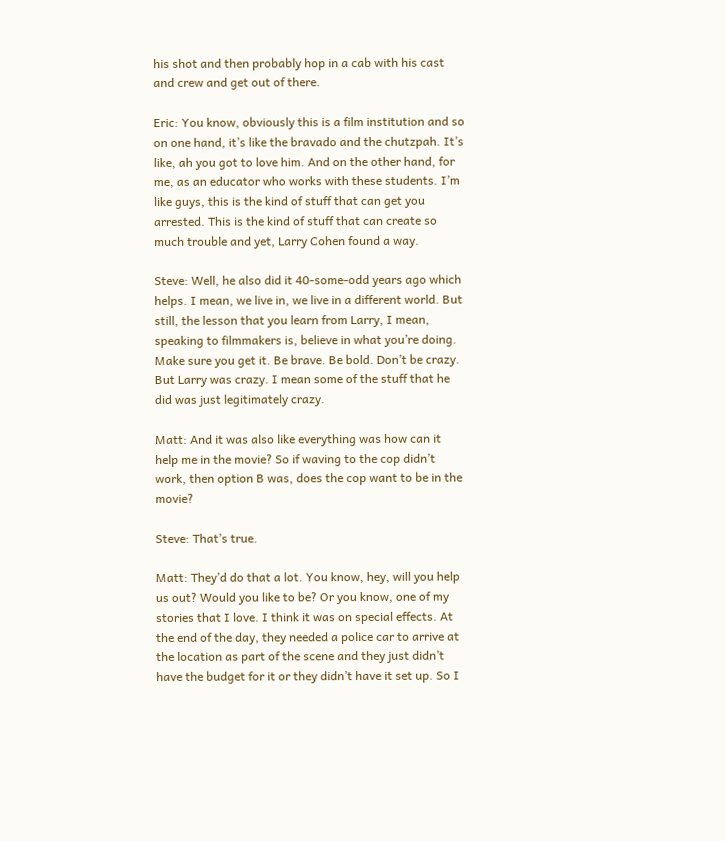his shot and then probably hop in a cab with his cast and crew and get out of there.

Eric: You know, obviously this is a film institution and so on one hand, it’s like the bravado and the chutzpah. It’s like, ah you got to love him. And on the other hand, for me, as an educator who works with these students. I’m like guys, this is the kind of stuff that can get you arrested. This is the kind of stuff that can create so much trouble and yet, Larry Cohen found a way.

Steve: Well, he also did it 40-some-odd years ago which helps. I mean, we live in, we live in a different world. But still, the lesson that you learn from Larry, I mean, speaking to filmmakers is, believe in what you’re doing. Make sure you get it. Be brave. Be bold. Don’t be crazy. But Larry was crazy. I mean some of the stuff that he did was just legitimately crazy.

Matt: And it was also like everything was how can it help me in the movie? So if waving to the cop didn’t work, then option B was, does the cop want to be in the movie?

Steve: That’s true.

Matt: They’d do that a lot. You know, hey, will you help us out? Would you like to be? Or you know, one of my stories that I love. I think it was on special effects. At the end of the day, they needed a police car to arrive at the location as part of the scene and they just didn’t have the budget for it or they didn’t have it set up. So I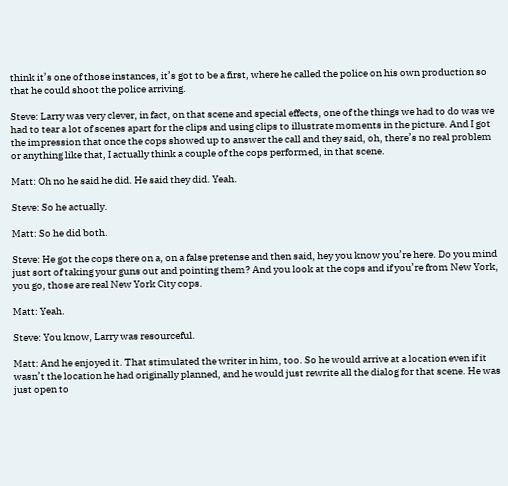think it’s one of those instances, it’s got to be a first, where he called the police on his own production so that he could shoot the police arriving.

Steve: Larry was very clever, in fact, on that scene and special effects, one of the things we had to do was we had to tear a lot of scenes apart for the clips and using clips to illustrate moments in the picture. And I got the impression that once the cops showed up to answer the call and they said, oh, there’s no real problem or anything like that, I actually think a couple of the cops performed, in that scene.

Matt: Oh no he said he did. He said they did. Yeah.

Steve: So he actually.

Matt: So he did both.

Steve: He got the cops there on a, on a false pretense and then said, hey you know you’re here. Do you mind just sort of taking your guns out and pointing them? And you look at the cops and if you’re from New York, you go, those are real New York City cops.

Matt: Yeah.

Steve: You know, Larry was resourceful.

Matt: And he enjoyed it. That stimulated the writer in him, too. So he would arrive at a location even if it wasn’t the location he had originally planned, and he would just rewrite all the dialog for that scene. He was just open to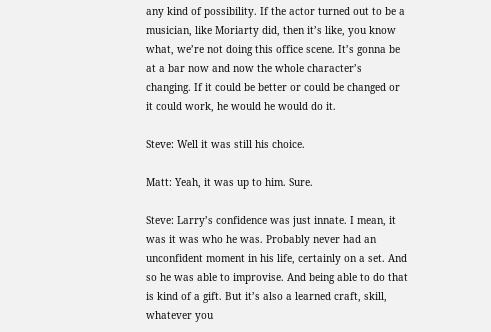any kind of possibility. If the actor turned out to be a musician, like Moriarty did, then it’s like, you know what, we’re not doing this office scene. It’s gonna be at a bar now and now the whole character’s changing. If it could be better or could be changed or it could work, he would he would do it.

Steve: Well it was still his choice.

Matt: Yeah, it was up to him. Sure.

Steve: Larry’s confidence was just innate. I mean, it was it was who he was. Probably never had an unconfident moment in his life, certainly on a set. And so he was able to improvise. And being able to do that is kind of a gift. But it’s also a learned craft, skill, whatever you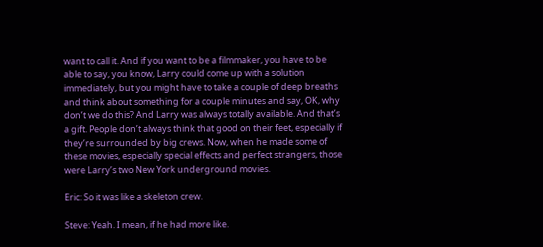want to call it. And if you want to be a filmmaker, you have to be able to say, you know, Larry could come up with a solution immediately, but you might have to take a couple of deep breaths and think about something for a couple minutes and say, OK, why don’t we do this? And Larry was always totally available. And that’s a gift. People don’t always think that good on their feet, especially if they’re surrounded by big crews. Now, when he made some of these movies, especially special effects and perfect strangers, those were Larry’s two New York underground movies.

Eric: So it was like a skeleton crew.

Steve: Yeah. I mean, if he had more like.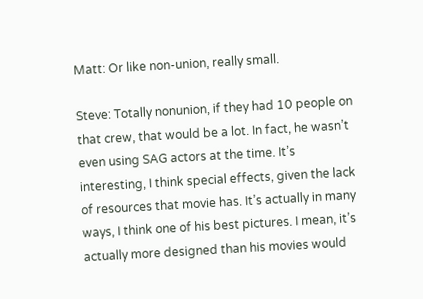Matt: Or like non-union, really small.

Steve: Totally nonunion, if they had 10 people on that crew, that would be a lot. In fact, he wasn’t even using SAG actors at the time. It’s interesting, I think special effects, given the lack of resources that movie has. It’s actually in many ways, I think one of his best pictures. I mean, it’s actually more designed than his movies would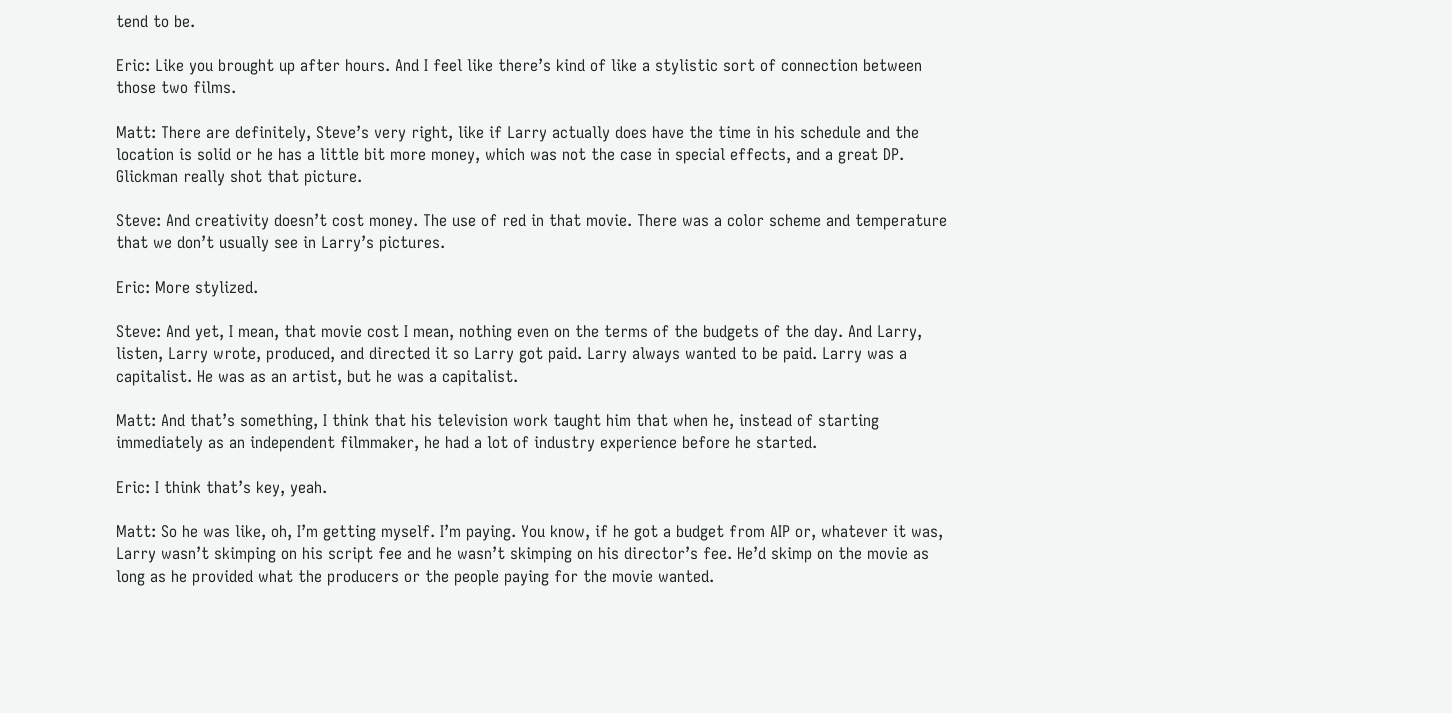tend to be.

Eric: Like you brought up after hours. And I feel like there’s kind of like a stylistic sort of connection between those two films.

Matt: There are definitely, Steve’s very right, like if Larry actually does have the time in his schedule and the location is solid or he has a little bit more money, which was not the case in special effects, and a great DP. Glickman really shot that picture.

Steve: And creativity doesn’t cost money. The use of red in that movie. There was a color scheme and temperature that we don’t usually see in Larry’s pictures.

Eric: More stylized.

Steve: And yet, I mean, that movie cost I mean, nothing even on the terms of the budgets of the day. And Larry, listen, Larry wrote, produced, and directed it so Larry got paid. Larry always wanted to be paid. Larry was a capitalist. He was as an artist, but he was a capitalist.

Matt: And that’s something, I think that his television work taught him that when he, instead of starting immediately as an independent filmmaker, he had a lot of industry experience before he started.

Eric: I think that’s key, yeah.

Matt: So he was like, oh, I’m getting myself. I’m paying. You know, if he got a budget from AIP or, whatever it was, Larry wasn’t skimping on his script fee and he wasn’t skimping on his director’s fee. He’d skimp on the movie as long as he provided what the producers or the people paying for the movie wanted.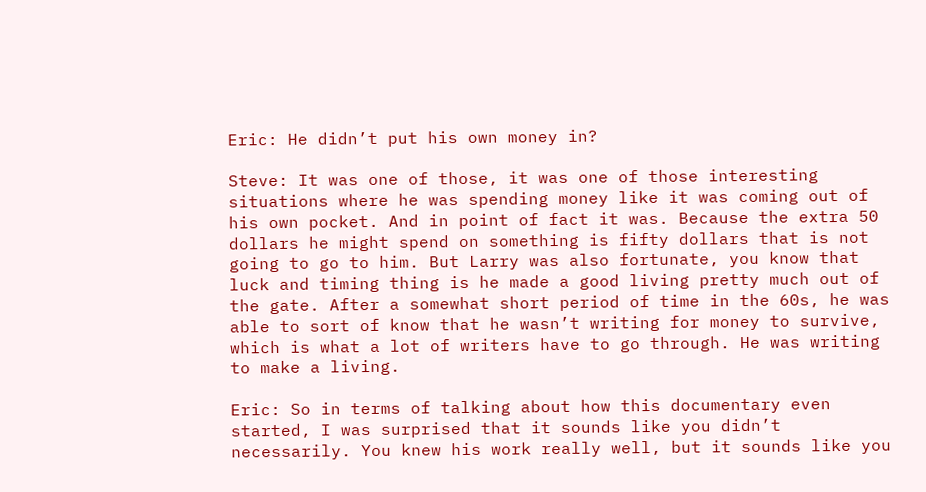Eric: He didn’t put his own money in?

Steve: It was one of those, it was one of those interesting situations where he was spending money like it was coming out of his own pocket. And in point of fact it was. Because the extra 50 dollars he might spend on something is fifty dollars that is not going to go to him. But Larry was also fortunate, you know that luck and timing thing is he made a good living pretty much out of the gate. After a somewhat short period of time in the 60s, he was able to sort of know that he wasn’t writing for money to survive, which is what a lot of writers have to go through. He was writing to make a living.

Eric: So in terms of talking about how this documentary even started, I was surprised that it sounds like you didn’t necessarily. You knew his work really well, but it sounds like you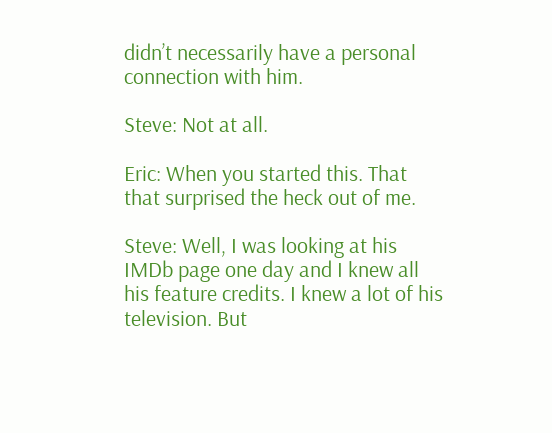didn’t necessarily have a personal connection with him.

Steve: Not at all.

Eric: When you started this. That that surprised the heck out of me.

Steve: Well, I was looking at his IMDb page one day and I knew all his feature credits. I knew a lot of his television. But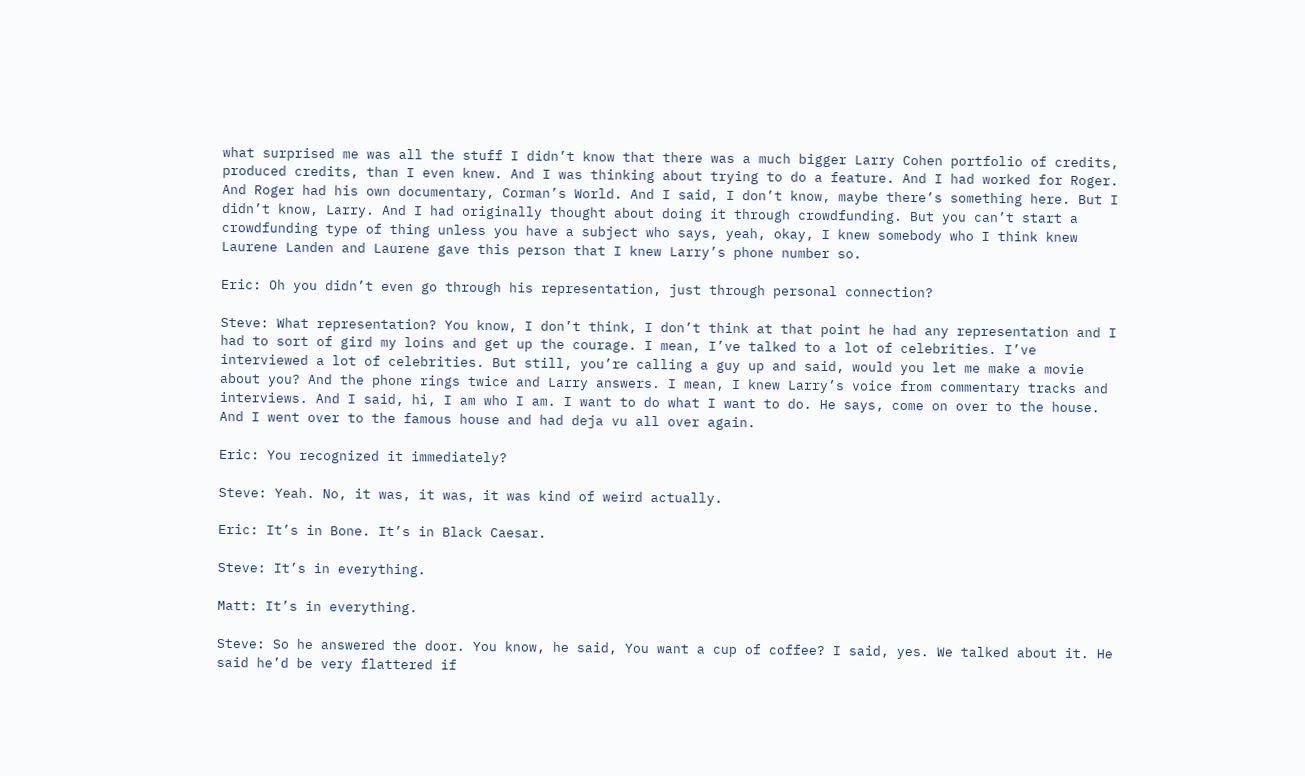what surprised me was all the stuff I didn’t know that there was a much bigger Larry Cohen portfolio of credits, produced credits, than I even knew. And I was thinking about trying to do a feature. And I had worked for Roger. And Roger had his own documentary, Corman’s World. And I said, I don’t know, maybe there’s something here. But I didn’t know, Larry. And I had originally thought about doing it through crowdfunding. But you can’t start a crowdfunding type of thing unless you have a subject who says, yeah, okay, I knew somebody who I think knew Laurene Landen and Laurene gave this person that I knew Larry’s phone number so.

Eric: Oh you didn’t even go through his representation, just through personal connection?

Steve: What representation? You know, I don’t think, I don’t think at that point he had any representation and I had to sort of gird my loins and get up the courage. I mean, I’ve talked to a lot of celebrities. I’ve interviewed a lot of celebrities. But still, you’re calling a guy up and said, would you let me make a movie about you? And the phone rings twice and Larry answers. I mean, I knew Larry’s voice from commentary tracks and interviews. And I said, hi, I am who I am. I want to do what I want to do. He says, come on over to the house. And I went over to the famous house and had deja vu all over again.

Eric: You recognized it immediately?

Steve: Yeah. No, it was, it was, it was kind of weird actually.

Eric: It’s in Bone. It’s in Black Caesar.

Steve: It’s in everything.

Matt: It’s in everything.

Steve: So he answered the door. You know, he said, You want a cup of coffee? I said, yes. We talked about it. He said he’d be very flattered if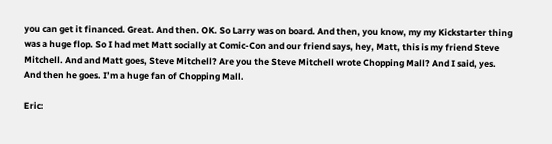you can get it financed. Great. And then. OK. So Larry was on board. And then, you know, my my Kickstarter thing was a huge flop. So I had met Matt socially at Comic-Con and our friend says, hey, Matt, this is my friend Steve Mitchell. And and Matt goes, Steve Mitchell? Are you the Steve Mitchell wrote Chopping Mall? And I said, yes. And then he goes. I’m a huge fan of Chopping Mall.

Eric: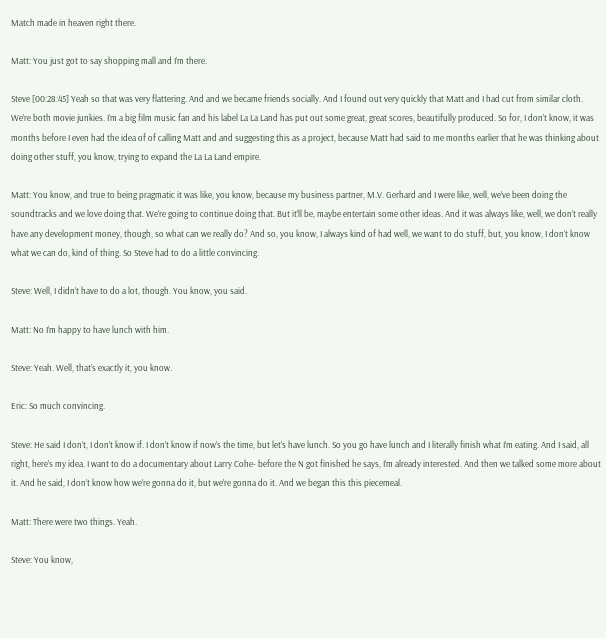Match made in heaven right there.

Matt: You just got to say shopping mall and I’m there.

Steve [00:28:45] Yeah so that was very flattering. And and we became friends socially. And I found out very quickly that Matt and I had cut from similar cloth. We’re both movie junkies. I’m a big film music fan and his label La La Land has put out some great, great scores, beautifully produced. So for, I don’t know, it was months before I even had the idea of of calling Matt and and suggesting this as a project, because Matt had said to me months earlier that he was thinking about doing other stuff, you know, trying to expand the La La Land empire.

Matt: You know, and true to being pragmatic it was like, you know, because my business partner, M.V. Gerhard and I were like, well, we’ve been doing the soundtracks and we love doing that. We’re going to continue doing that. But it’ll be, maybe entertain some other ideas. And it was always like, well, we don’t really have any development money, though, so what can we really do? And so, you know, I always kind of had well, we want to do stuff, but, you know, I don’t know what we can do, kind of thing. So Steve had to do a little convincing.

Steve: Well, I didn’t have to do a lot, though. You know, you said.

Matt: No I’m happy to have lunch with him.

Steve: Yeah. Well, that’s exactly it, you know.

Eric: So much convincing.

Steve: He said I don’t, I don’t know if. I don’t know if now’s the time, but let’s have lunch. So you go have lunch and I literally finish what I’m eating. And I said, all right, here’s my idea. I want to do a documentary about Larry Cohe- before the N got finished he says, I’m already interested. And then we talked some more about it. And he said, I don’t know how we’re gonna do it, but we’re gonna do it. And we began this this piecemeal.

Matt: There were two things. Yeah.

Steve: You know,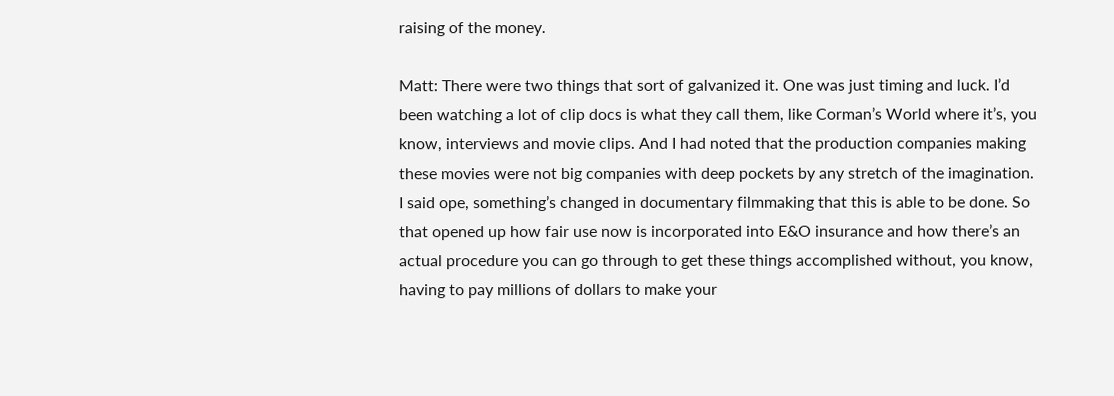raising of the money.

Matt: There were two things that sort of galvanized it. One was just timing and luck. I’d been watching a lot of clip docs is what they call them, like Corman’s World where it’s, you know, interviews and movie clips. And I had noted that the production companies making these movies were not big companies with deep pockets by any stretch of the imagination. I said ope, something’s changed in documentary filmmaking that this is able to be done. So that opened up how fair use now is incorporated into E&O insurance and how there’s an actual procedure you can go through to get these things accomplished without, you know, having to pay millions of dollars to make your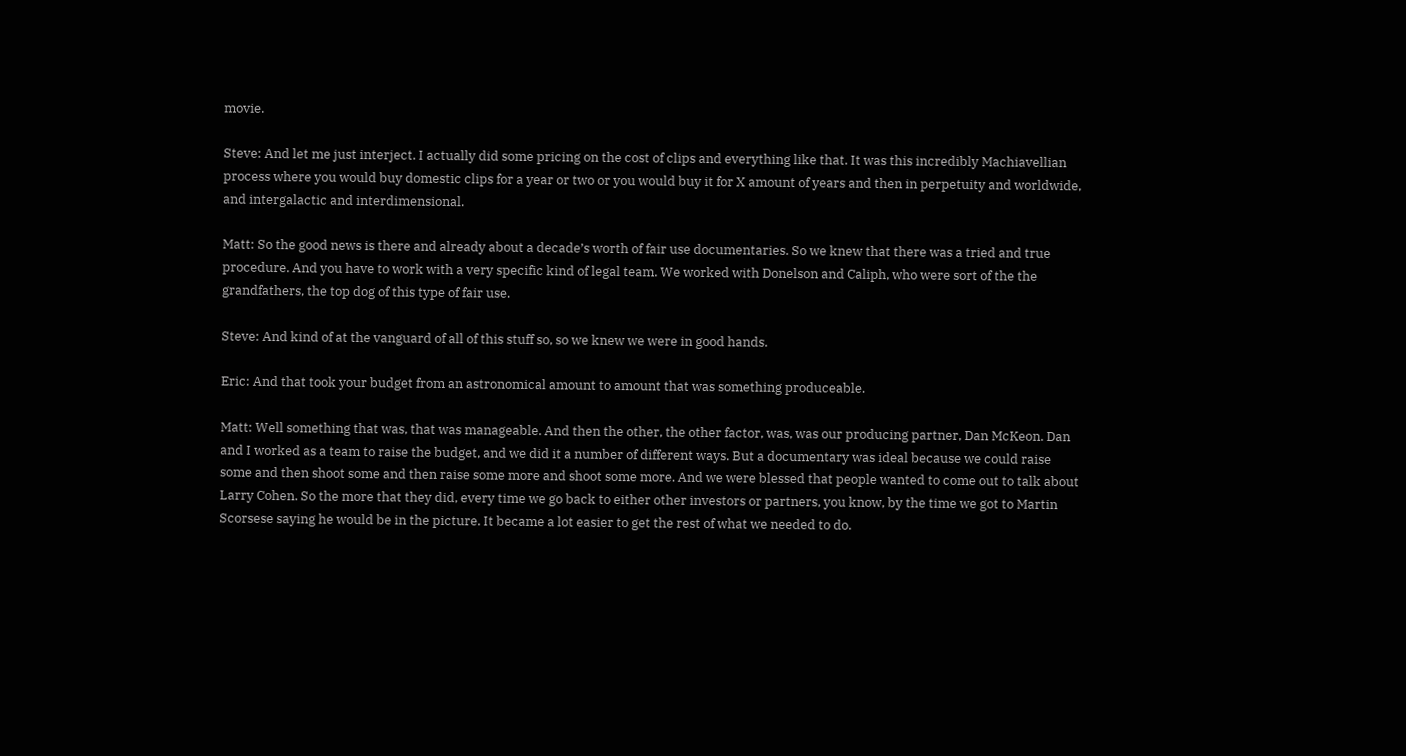movie.

Steve: And let me just interject. I actually did some pricing on the cost of clips and everything like that. It was this incredibly Machiavellian process where you would buy domestic clips for a year or two or you would buy it for X amount of years and then in perpetuity and worldwide, and intergalactic and interdimensional.

Matt: So the good news is there and already about a decade’s worth of fair use documentaries. So we knew that there was a tried and true procedure. And you have to work with a very specific kind of legal team. We worked with Donelson and Caliph, who were sort of the the grandfathers, the top dog of this type of fair use.

Steve: And kind of at the vanguard of all of this stuff so, so we knew we were in good hands.

Eric: And that took your budget from an astronomical amount to amount that was something produceable.

Matt: Well something that was, that was manageable. And then the other, the other factor, was, was our producing partner, Dan McKeon. Dan and I worked as a team to raise the budget, and we did it a number of different ways. But a documentary was ideal because we could raise some and then shoot some and then raise some more and shoot some more. And we were blessed that people wanted to come out to talk about Larry Cohen. So the more that they did, every time we go back to either other investors or partners, you know, by the time we got to Martin Scorsese saying he would be in the picture. It became a lot easier to get the rest of what we needed to do.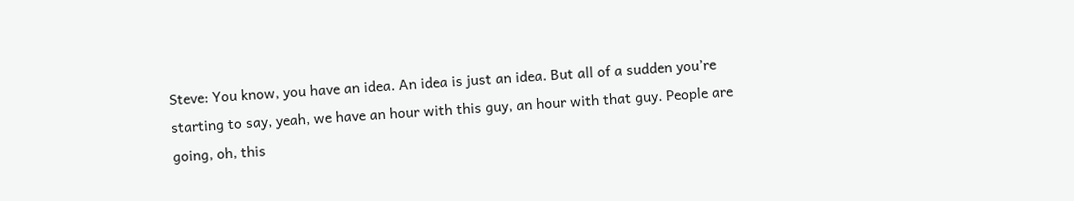Steve: You know, you have an idea. An idea is just an idea. But all of a sudden you’re starting to say, yeah, we have an hour with this guy, an hour with that guy. People are going, oh, this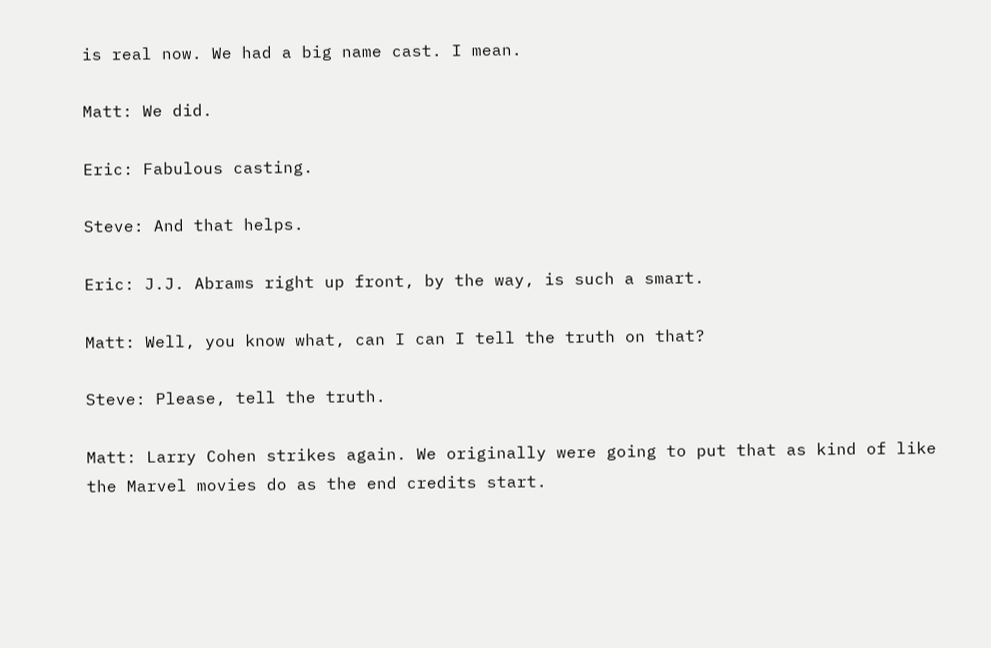is real now. We had a big name cast. I mean.

Matt: We did.

Eric: Fabulous casting.

Steve: And that helps.

Eric: J.J. Abrams right up front, by the way, is such a smart.

Matt: Well, you know what, can I can I tell the truth on that?

Steve: Please, tell the truth.

Matt: Larry Cohen strikes again. We originally were going to put that as kind of like the Marvel movies do as the end credits start.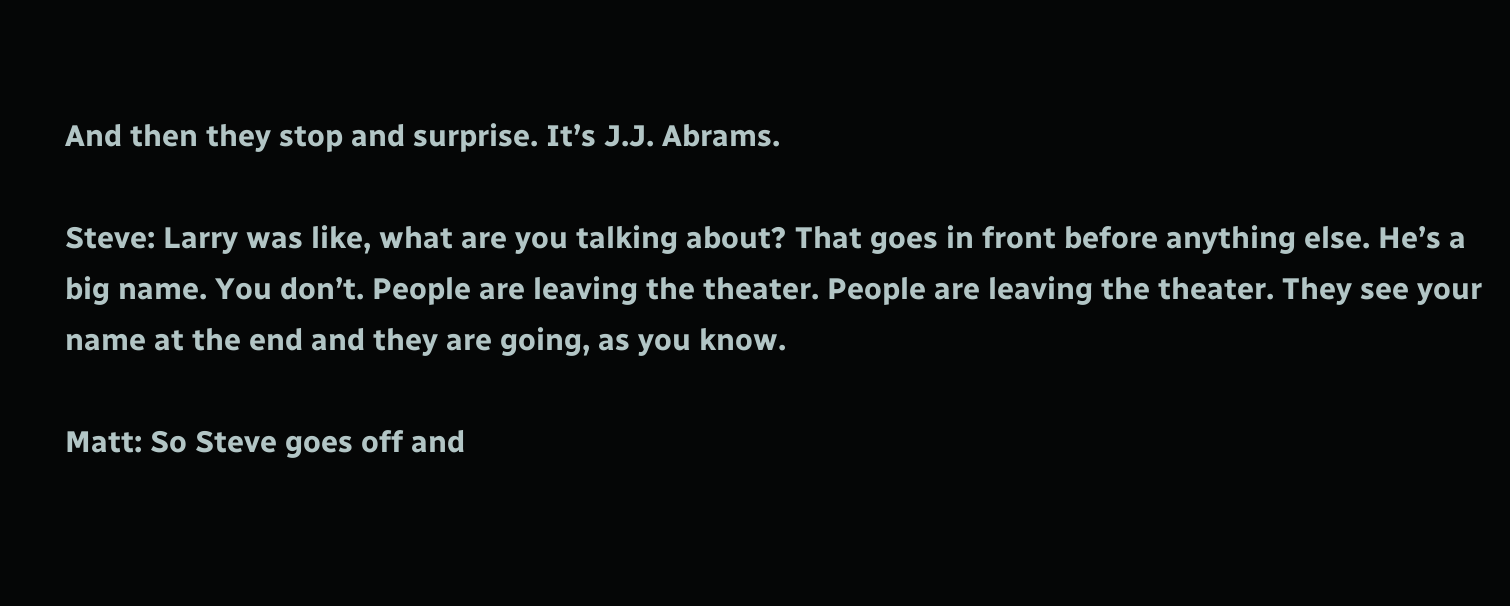And then they stop and surprise. It’s J.J. Abrams.

Steve: Larry was like, what are you talking about? That goes in front before anything else. He’s a big name. You don’t. People are leaving the theater. People are leaving the theater. They see your name at the end and they are going, as you know.

Matt: So Steve goes off and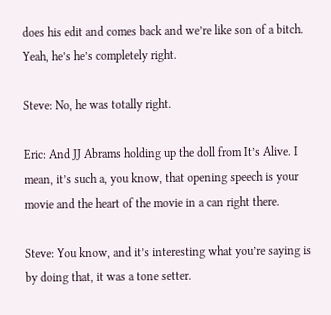does his edit and comes back and we’re like son of a bitch. Yeah, he’s he’s completely right.

Steve: No, he was totally right.

Eric: And JJ Abrams holding up the doll from It’s Alive. I mean, it’s such a, you know, that opening speech is your movie and the heart of the movie in a can right there.

Steve: You know, and it’s interesting what you’re saying is by doing that, it was a tone setter.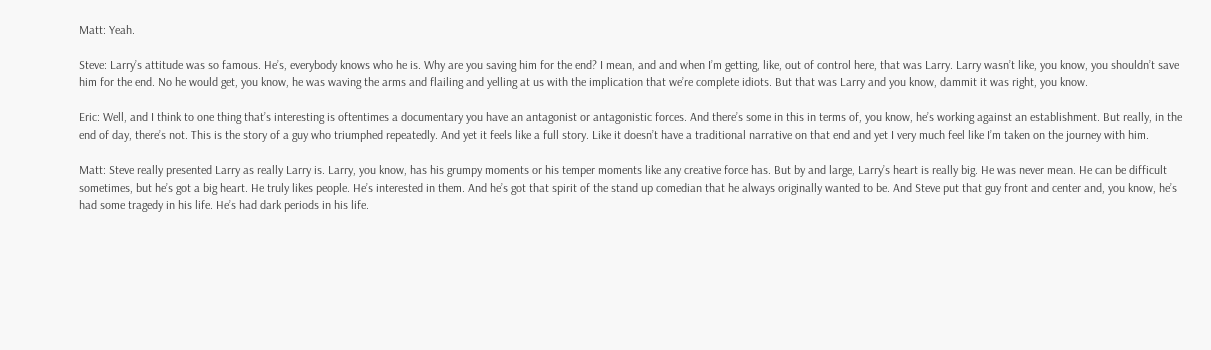Matt: Yeah.

Steve: Larry’s attitude was so famous. He’s, everybody knows who he is. Why are you saving him for the end? I mean, and and when I’m getting, like, out of control here, that was Larry. Larry wasn’t like, you know, you shouldn’t save him for the end. No he would get, you know, he was waving the arms and flailing and yelling at us with the implication that we’re complete idiots. But that was Larry and you know, dammit it was right, you know.

Eric: Well, and I think to one thing that’s interesting is oftentimes a documentary you have an antagonist or antagonistic forces. And there’s some in this in terms of, you know, he’s working against an establishment. But really, in the end of day, there’s not. This is the story of a guy who triumphed repeatedly. And yet it feels like a full story. Like it doesn’t have a traditional narrative on that end and yet I very much feel like I’m taken on the journey with him.

Matt: Steve really presented Larry as really Larry is. Larry, you know, has his grumpy moments or his temper moments like any creative force has. But by and large, Larry’s heart is really big. He was never mean. He can be difficult sometimes, but he’s got a big heart. He truly likes people. He’s interested in them. And he’s got that spirit of the stand up comedian that he always originally wanted to be. And Steve put that guy front and center and, you know, he’s had some tragedy in his life. He’s had dark periods in his life.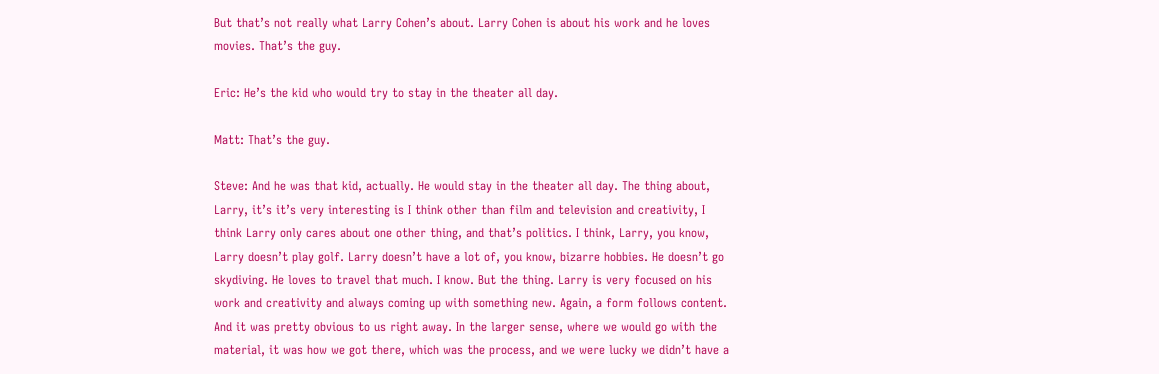But that’s not really what Larry Cohen’s about. Larry Cohen is about his work and he loves movies. That’s the guy.

Eric: He’s the kid who would try to stay in the theater all day.

Matt: That’s the guy.

Steve: And he was that kid, actually. He would stay in the theater all day. The thing about, Larry, it’s it’s very interesting is I think other than film and television and creativity, I think Larry only cares about one other thing, and that’s politics. I think, Larry, you know, Larry doesn’t play golf. Larry doesn’t have a lot of, you know, bizarre hobbies. He doesn’t go skydiving. He loves to travel that much. I know. But the thing. Larry is very focused on his work and creativity and always coming up with something new. Again, a form follows content. And it was pretty obvious to us right away. In the larger sense, where we would go with the material, it was how we got there, which was the process, and we were lucky we didn’t have a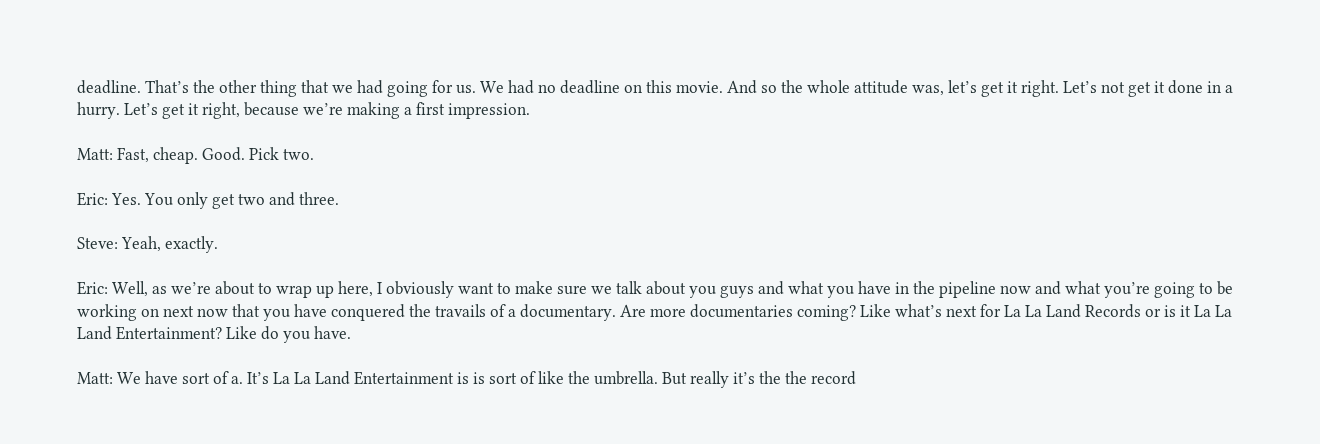deadline. That’s the other thing that we had going for us. We had no deadline on this movie. And so the whole attitude was, let’s get it right. Let’s not get it done in a hurry. Let’s get it right, because we’re making a first impression.

Matt: Fast, cheap. Good. Pick two.

Eric: Yes. You only get two and three.

Steve: Yeah, exactly.

Eric: Well, as we’re about to wrap up here, I obviously want to make sure we talk about you guys and what you have in the pipeline now and what you’re going to be working on next now that you have conquered the travails of a documentary. Are more documentaries coming? Like what’s next for La La Land Records or is it La La Land Entertainment? Like do you have.

Matt: We have sort of a. It’s La La Land Entertainment is is sort of like the umbrella. But really it’s the the record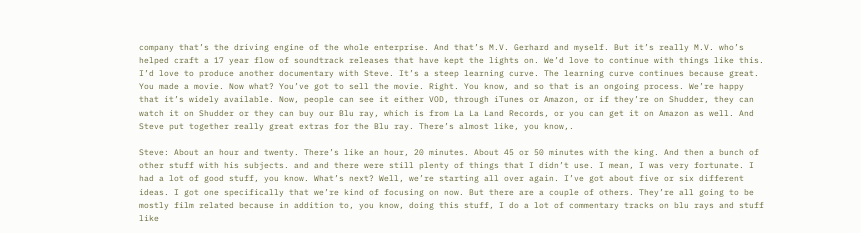company that’s the driving engine of the whole enterprise. And that’s M.V. Gerhard and myself. But it’s really M.V. who’s helped craft a 17 year flow of soundtrack releases that have kept the lights on. We’d love to continue with things like this. I’d love to produce another documentary with Steve. It’s a steep learning curve. The learning curve continues because great. You made a movie. Now what? You’ve got to sell the movie. Right. You know, and so that is an ongoing process. We’re happy that it’s widely available. Now, people can see it either VOD, through iTunes or Amazon, or if they’re on Shudder, they can watch it on Shudder or they can buy our Blu ray, which is from La La Land Records, or you can get it on Amazon as well. And Steve put together really great extras for the Blu ray. There’s almost like, you know,.

Steve: About an hour and twenty. There’s like an hour, 20 minutes. About 45 or 50 minutes with the king. And then a bunch of other stuff with his subjects. and and there were still plenty of things that I didn’t use. I mean, I was very fortunate. I had a lot of good stuff, you know. What’s next? Well, we’re starting all over again. I’ve got about five or six different ideas. I got one specifically that we’re kind of focusing on now. But there are a couple of others. They’re all going to be mostly film related because in addition to, you know, doing this stuff, I do a lot of commentary tracks on blu rays and stuff like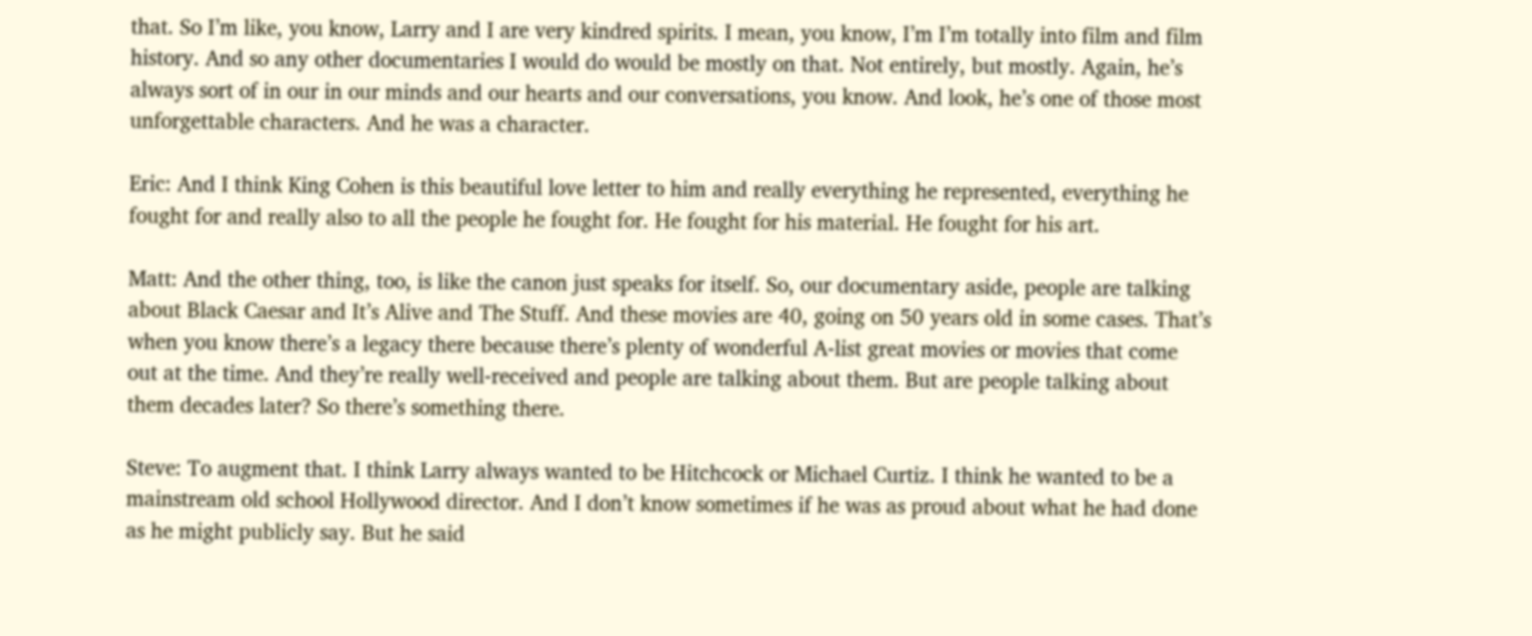that. So I’m like, you know, Larry and I are very kindred spirits. I mean, you know, I’m I’m totally into film and film history. And so any other documentaries I would do would be mostly on that. Not entirely, but mostly. Again, he’s always sort of in our in our minds and our hearts and our conversations, you know. And look, he’s one of those most unforgettable characters. And he was a character.

Eric: And I think King Cohen is this beautiful love letter to him and really everything he represented, everything he fought for and really also to all the people he fought for. He fought for his material. He fought for his art.

Matt: And the other thing, too, is like the canon just speaks for itself. So, our documentary aside, people are talking about Black Caesar and It’s Alive and The Stuff. And these movies are 40, going on 50 years old in some cases. That’s when you know there’s a legacy there because there’s plenty of wonderful A-list great movies or movies that come out at the time. And they’re really well-received and people are talking about them. But are people talking about them decades later? So there’s something there.

Steve: To augment that. I think Larry always wanted to be Hitchcock or Michael Curtiz. I think he wanted to be a mainstream old school Hollywood director. And I don’t know sometimes if he was as proud about what he had done as he might publicly say. But he said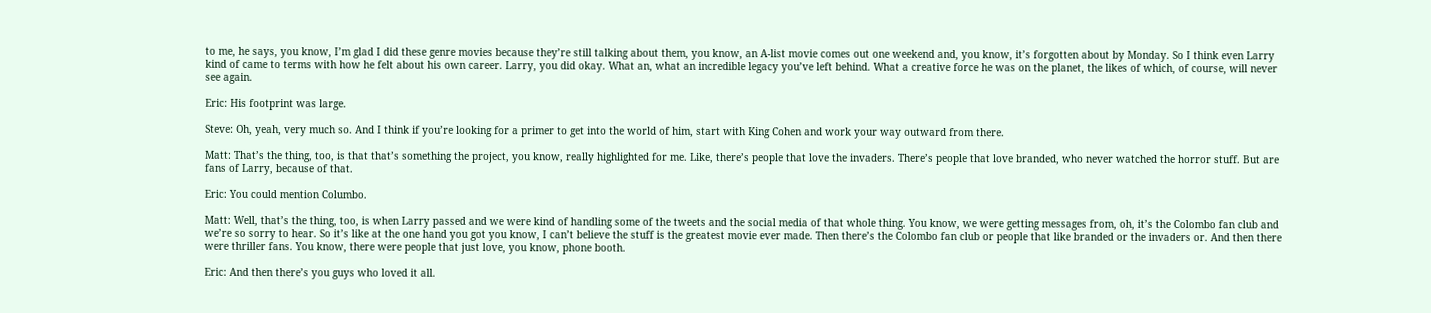to me, he says, you know, I’m glad I did these genre movies because they’re still talking about them, you know, an A-list movie comes out one weekend and, you know, it’s forgotten about by Monday. So I think even Larry kind of came to terms with how he felt about his own career. Larry, you did okay. What an, what an incredible legacy you’ve left behind. What a creative force he was on the planet, the likes of which, of course, will never see again.

Eric: His footprint was large.

Steve: Oh, yeah, very much so. And I think if you’re looking for a primer to get into the world of him, start with King Cohen and work your way outward from there.

Matt: That’s the thing, too, is that that’s something the project, you know, really highlighted for me. Like, there’s people that love the invaders. There’s people that love branded, who never watched the horror stuff. But are fans of Larry, because of that.

Eric: You could mention Columbo.

Matt: Well, that’s the thing, too, is when Larry passed and we were kind of handling some of the tweets and the social media of that whole thing. You know, we were getting messages from, oh, it’s the Colombo fan club and we’re so sorry to hear. So it’s like at the one hand you got you know, I can’t believe the stuff is the greatest movie ever made. Then there’s the Colombo fan club or people that like branded or the invaders or. And then there were thriller fans. You know, there were people that just love, you know, phone booth.

Eric: And then there’s you guys who loved it all.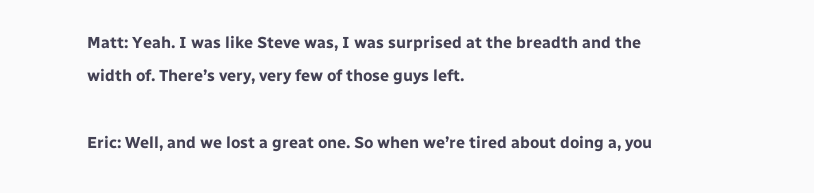Matt: Yeah. I was like Steve was, I was surprised at the breadth and the width of. There’s very, very few of those guys left.

Eric: Well, and we lost a great one. So when we’re tired about doing a, you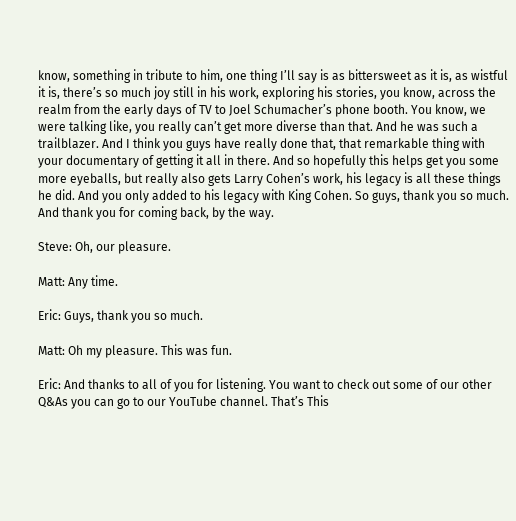know, something in tribute to him, one thing I’ll say is as bittersweet as it is, as wistful it is, there’s so much joy still in his work, exploring his stories, you know, across the realm from the early days of TV to Joel Schumacher’s phone booth. You know, we were talking like, you really can’t get more diverse than that. And he was such a trailblazer. And I think you guys have really done that, that remarkable thing with your documentary of getting it all in there. And so hopefully this helps get you some more eyeballs, but really also gets Larry Cohen’s work, his legacy is all these things he did. And you only added to his legacy with King Cohen. So guys, thank you so much. And thank you for coming back, by the way.

Steve: Oh, our pleasure.

Matt: Any time.

Eric: Guys, thank you so much.

Matt: Oh my pleasure. This was fun.

Eric: And thanks to all of you for listening. You want to check out some of our other Q&As you can go to our YouTube channel. That’s This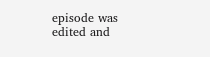episode was edited and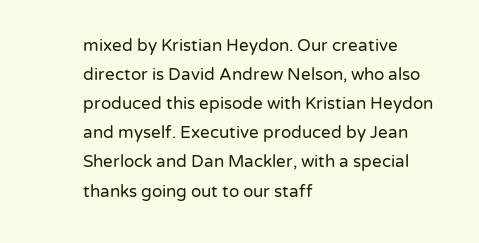mixed by Kristian Heydon. Our creative director is David Andrew Nelson, who also produced this episode with Kristian Heydon and myself. Executive produced by Jean Sherlock and Dan Mackler, with a special thanks going out to our staff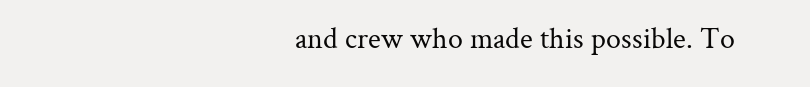and crew who made this possible. To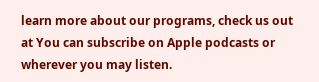learn more about our programs, check us out at You can subscribe on Apple podcasts or wherever you may listen.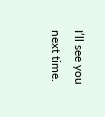I’ll see you next time.